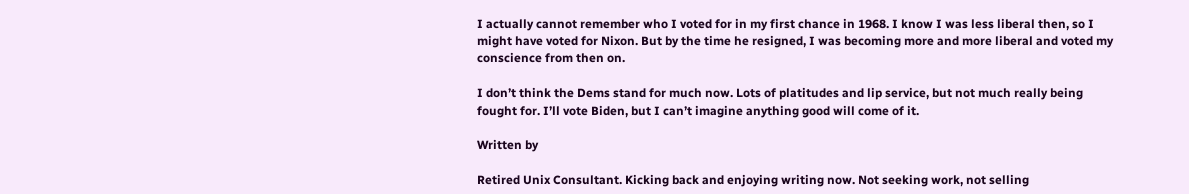I actually cannot remember who I voted for in my first chance in 1968. I know I was less liberal then, so I might have voted for Nixon. But by the time he resigned, I was becoming more and more liberal and voted my conscience from then on.

I don’t think the Dems stand for much now. Lots of platitudes and lip service, but not much really being fought for. I’ll vote Biden, but I can’t imagine anything good will come of it.

Written by

Retired Unix Consultant. Kicking back and enjoying writing now. Not seeking work, not selling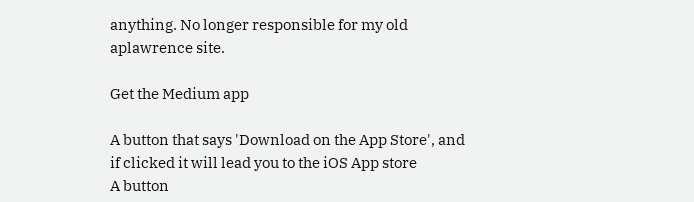anything. No longer responsible for my old aplawrence site.

Get the Medium app

A button that says 'Download on the App Store', and if clicked it will lead you to the iOS App store
A button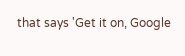that says 'Get it on, Google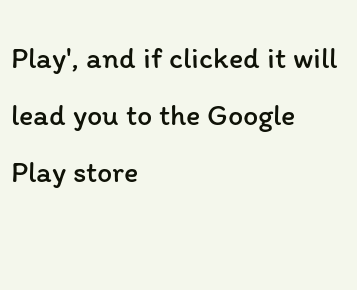Play', and if clicked it will lead you to the Google Play store